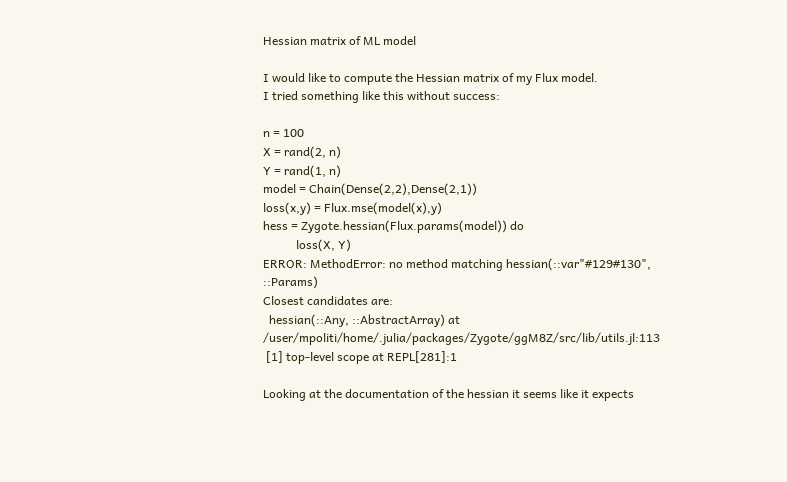Hessian matrix of ML model

I would like to compute the Hessian matrix of my Flux model.
I tried something like this without success:

n = 100
X = rand(2, n)
Y = rand(1, n)
model = Chain(Dense(2,2),Dense(2,1))
loss(x,y) = Flux.mse(model(x),y)
hess = Zygote.hessian(Flux.params(model)) do
           loss(X, Y)
ERROR: MethodError: no method matching hessian(::var"#129#130", ::Params)
Closest candidates are:
  hessian(::Any, ::AbstractArray) at /user/mpoliti/home/.julia/packages/Zygote/ggM8Z/src/lib/utils.jl:113
 [1] top-level scope at REPL[281]:1

Looking at the documentation of the hessian it seems like it expects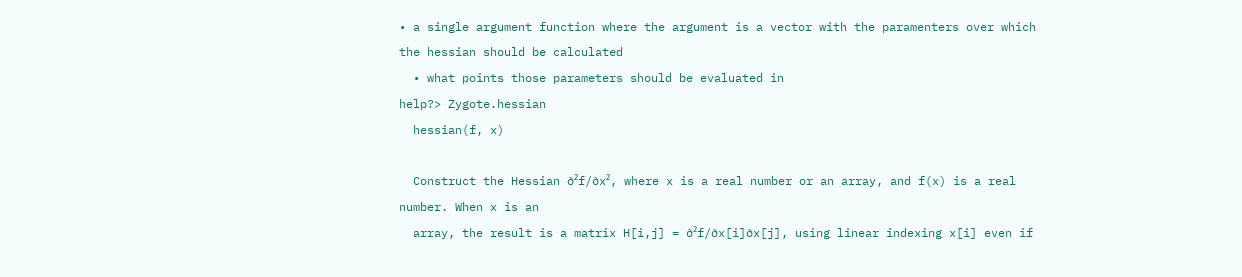• a single argument function where the argument is a vector with the paramenters over which the hessian should be calculated
  • what points those parameters should be evaluated in
help?> Zygote.hessian
  hessian(f, x)

  Construct the Hessian ∂²f/∂x², where x is a real number or an array, and f(x) is a real number. When x is an
  array, the result is a matrix H[i,j] = ∂²f/∂x[i]∂x[j], using linear indexing x[i] even if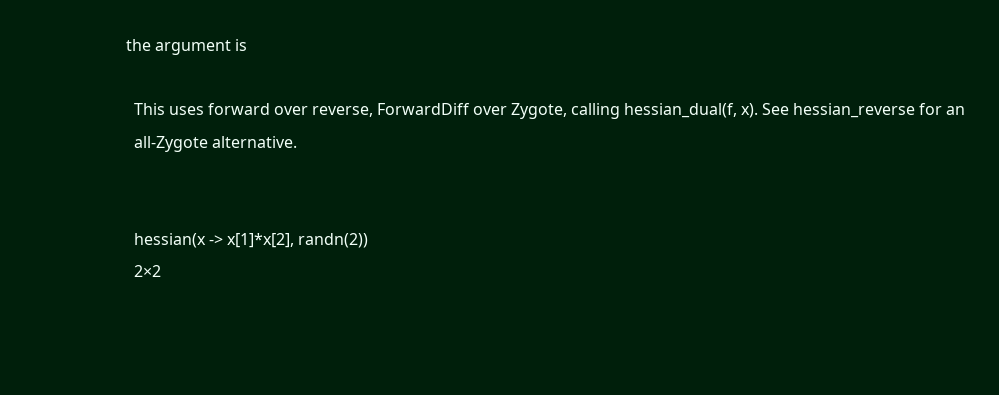the argument is

  This uses forward over reverse, ForwardDiff over Zygote, calling hessian_dual(f, x). See hessian_reverse for an
  all-Zygote alternative.


  hessian(x -> x[1]*x[2], randn(2))
  2×2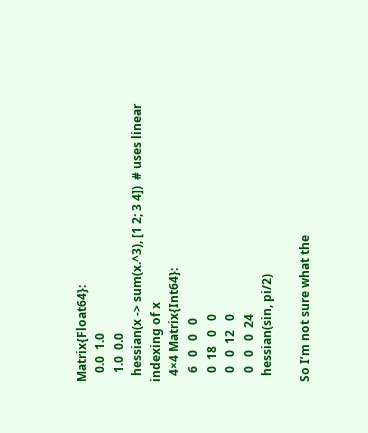Matrix{Float64}:
   0.0  1.0
   1.0  0.0
  hessian(x -> sum(x.^3), [1 2; 3 4])  # uses linear indexing of x
  4×4 Matrix{Int64}:
   6   0   0   0
   0  18   0   0
   0   0  12   0
   0   0   0  24
  hessian(sin, pi/2)

So I’m not sure what the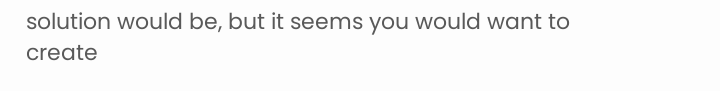solution would be, but it seems you would want to create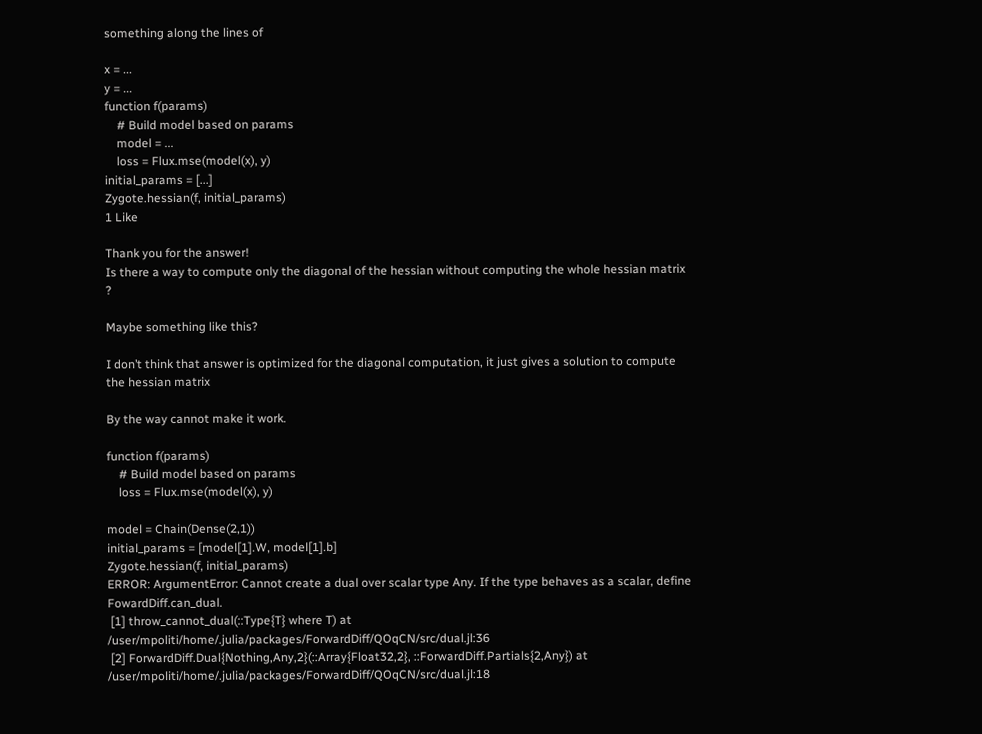something along the lines of

x = ...
y = ...
function f(params)
    # Build model based on params
    model = ...
    loss = Flux.mse(model(x), y)
initial_params = [...]
Zygote.hessian(f, initial_params)
1 Like

Thank you for the answer!
Is there a way to compute only the diagonal of the hessian without computing the whole hessian matrix ?

Maybe something like this?

I don’t think that answer is optimized for the diagonal computation, it just gives a solution to compute the hessian matrix

By the way cannot make it work.

function f(params)
    # Build model based on params
    loss = Flux.mse(model(x), y)

model = Chain(Dense(2,1))
initial_params = [model[1].W, model[1].b]
Zygote.hessian(f, initial_params)
ERROR: ArgumentError: Cannot create a dual over scalar type Any. If the type behaves as a scalar, define FowardDiff.can_dual.
 [1] throw_cannot_dual(::Type{T} where T) at /user/mpoliti/home/.julia/packages/ForwardDiff/QOqCN/src/dual.jl:36
 [2] ForwardDiff.Dual{Nothing,Any,2}(::Array{Float32,2}, ::ForwardDiff.Partials{2,Any}) at /user/mpoliti/home/.julia/packages/ForwardDiff/QOqCN/src/dual.jl:18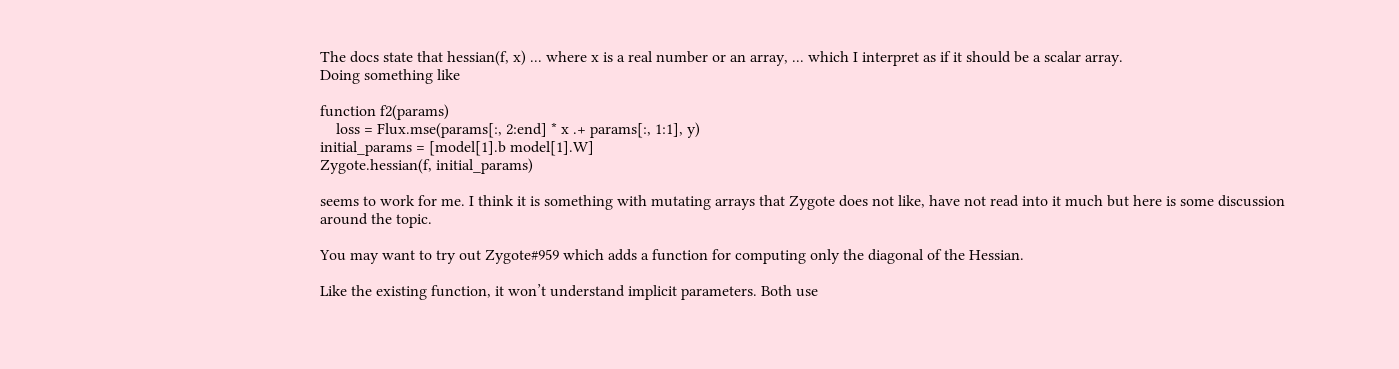The docs state that hessian(f, x) ... where x is a real number or an array, ... which I interpret as if it should be a scalar array.
Doing something like

function f2(params)
    loss = Flux.mse(params[:, 2:end] * x .+ params[:, 1:1], y)
initial_params = [model[1].b model[1].W]
Zygote.hessian(f, initial_params)

seems to work for me. I think it is something with mutating arrays that Zygote does not like, have not read into it much but here is some discussion around the topic.

You may want to try out Zygote#959 which adds a function for computing only the diagonal of the Hessian.

Like the existing function, it won’t understand implicit parameters. Both use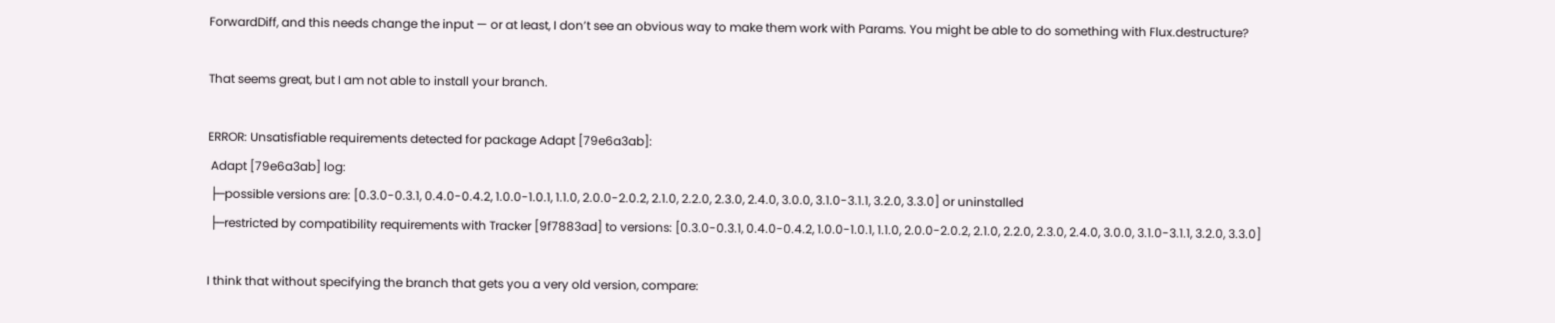ForwardDiff, and this needs change the input — or at least, I don’t see an obvious way to make them work with Params. You might be able to do something with Flux.destructure?

That seems great, but I am not able to install your branch.

ERROR: Unsatisfiable requirements detected for package Adapt [79e6a3ab]:
 Adapt [79e6a3ab] log:
 ├─possible versions are: [0.3.0-0.3.1, 0.4.0-0.4.2, 1.0.0-1.0.1, 1.1.0, 2.0.0-2.0.2, 2.1.0, 2.2.0, 2.3.0, 2.4.0, 3.0.0, 3.1.0-3.1.1, 3.2.0, 3.3.0] or uninstalled
 ├─restricted by compatibility requirements with Tracker [9f7883ad] to versions: [0.3.0-0.3.1, 0.4.0-0.4.2, 1.0.0-1.0.1, 1.1.0, 2.0.0-2.0.2, 2.1.0, 2.2.0, 2.3.0, 2.4.0, 3.0.0, 3.1.0-3.1.1, 3.2.0, 3.3.0]

I think that without specifying the branch that gets you a very old version, compare: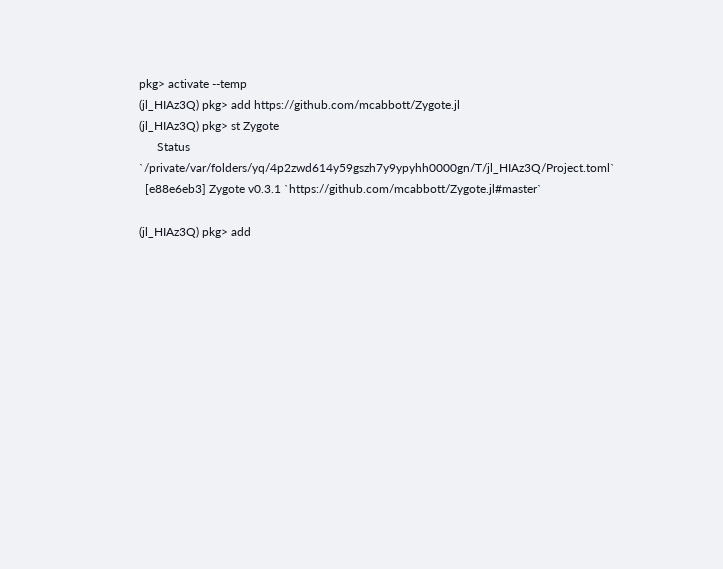pkg> activate --temp
(jl_HIAz3Q) pkg> add https://github.com/mcabbott/Zygote.jl
(jl_HIAz3Q) pkg> st Zygote
      Status `/private/var/folders/yq/4p2zwd614y59gszh7y9ypyhh0000gn/T/jl_HIAz3Q/Project.toml`
  [e88e6eb3] Zygote v0.3.1 `https://github.com/mcabbott/Zygote.jl#master`

(jl_HIAz3Q) pkg> add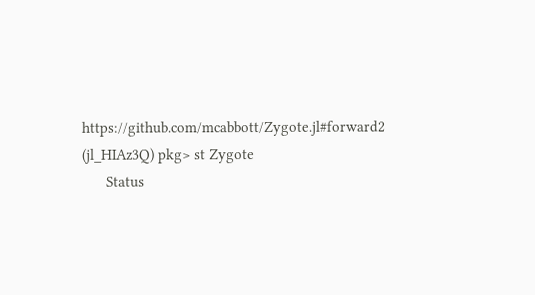https://github.com/mcabbott/Zygote.jl#forward2
(jl_HIAz3Q) pkg> st Zygote
      Status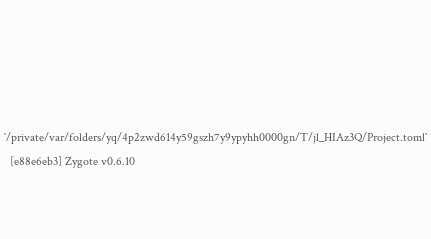`/private/var/folders/yq/4p2zwd614y59gszh7y9ypyhh0000gn/T/jl_HIAz3Q/Project.toml`
  [e88e6eb3] Zygote v0.6.10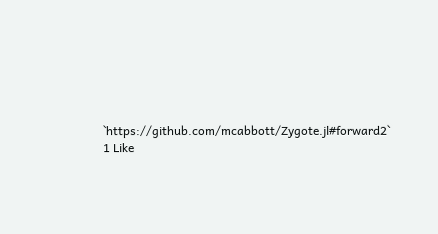`https://github.com/mcabbott/Zygote.jl#forward2`
1 Like